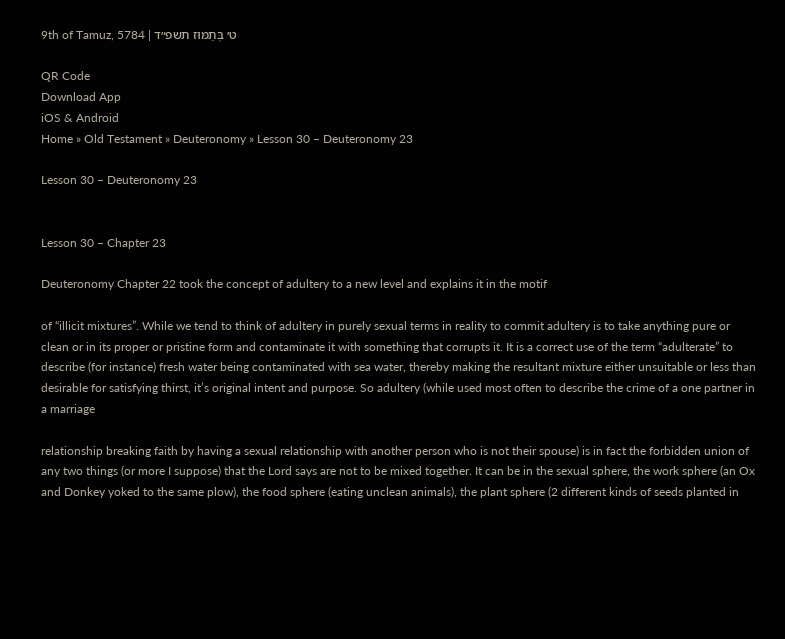9th of Tamuz, 5784 | ט׳ בְּתַמּוּז תשפ״ד

QR Code
Download App
iOS & Android
Home » Old Testament » Deuteronomy » Lesson 30 – Deuteronomy 23

Lesson 30 – Deuteronomy 23


Lesson 30 – Chapter 23

Deuteronomy Chapter 22 took the concept of adultery to a new level and explains it in the motif

of “illicit mixtures”. While we tend to think of adultery in purely sexual terms in reality to commit adultery is to take anything pure or clean or in its proper or pristine form and contaminate it with something that corrupts it. It is a correct use of the term “adulterate” to describe (for instance) fresh water being contaminated with sea water, thereby making the resultant mixture either unsuitable or less than desirable for satisfying thirst, it’s original intent and purpose. So adultery (while used most often to describe the crime of a one partner in a marriage

relationship breaking faith by having a sexual relationship with another person who is not their spouse) is in fact the forbidden union of any two things (or more I suppose) that the Lord says are not to be mixed together. It can be in the sexual sphere, the work sphere (an Ox and Donkey yoked to the same plow), the food sphere (eating unclean animals), the plant sphere (2 different kinds of seeds planted in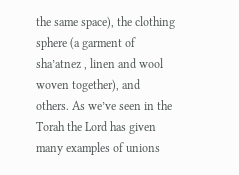the same space), the clothing sphere (a garment of sha’atnez , linen and wool woven together), and others. As we’ve seen in the Torah the Lord has given many examples of unions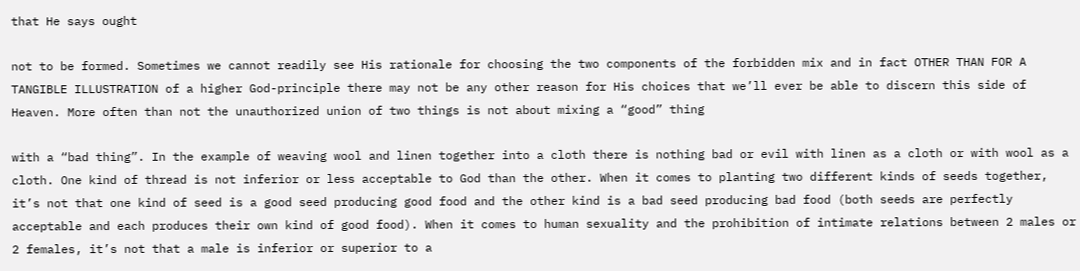that He says ought

not to be formed. Sometimes we cannot readily see His rationale for choosing the two components of the forbidden mix and in fact OTHER THAN FOR A TANGIBLE ILLUSTRATION of a higher God-principle there may not be any other reason for His choices that we’ll ever be able to discern this side of Heaven. More often than not the unauthorized union of two things is not about mixing a “good” thing

with a “bad thing”. In the example of weaving wool and linen together into a cloth there is nothing bad or evil with linen as a cloth or with wool as a cloth. One kind of thread is not inferior or less acceptable to God than the other. When it comes to planting two different kinds of seeds together, it’s not that one kind of seed is a good seed producing good food and the other kind is a bad seed producing bad food (both seeds are perfectly acceptable and each produces their own kind of good food). When it comes to human sexuality and the prohibition of intimate relations between 2 males or 2 females, it’s not that a male is inferior or superior to a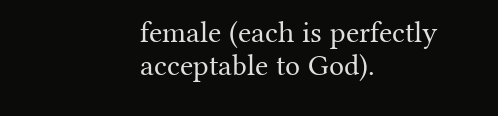female (each is perfectly acceptable to God).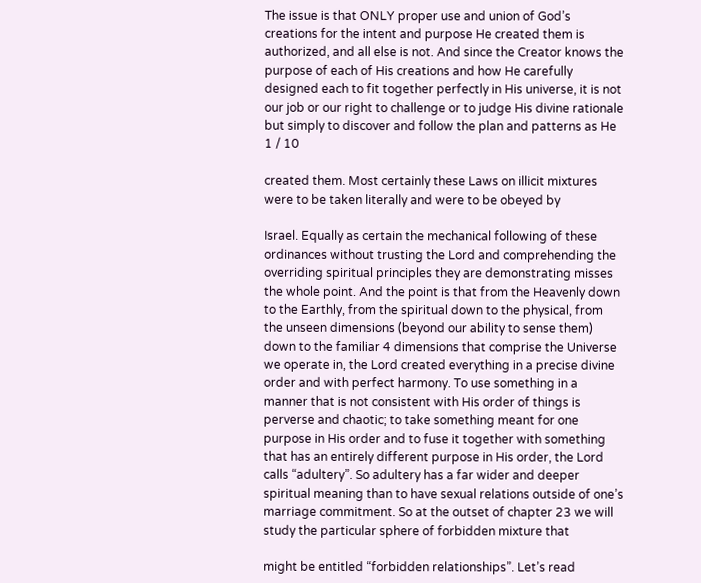The issue is that ONLY proper use and union of God’s creations for the intent and purpose He created them is authorized, and all else is not. And since the Creator knows the purpose of each of His creations and how He carefully designed each to fit together perfectly in His universe, it is not our job or our right to challenge or to judge His divine rationale but simply to discover and follow the plan and patterns as He 1 / 10

created them. Most certainly these Laws on illicit mixtures were to be taken literally and were to be obeyed by

Israel. Equally as certain the mechanical following of these ordinances without trusting the Lord and comprehending the overriding spiritual principles they are demonstrating misses the whole point. And the point is that from the Heavenly down to the Earthly, from the spiritual down to the physical, from the unseen dimensions (beyond our ability to sense them) down to the familiar 4 dimensions that comprise the Universe we operate in, the Lord created everything in a precise divine order and with perfect harmony. To use something in a manner that is not consistent with His order of things is perverse and chaotic; to take something meant for one purpose in His order and to fuse it together with something that has an entirely different purpose in His order, the Lord calls “adultery”. So adultery has a far wider and deeper spiritual meaning than to have sexual relations outside of one’s marriage commitment. So at the outset of chapter 23 we will study the particular sphere of forbidden mixture that

might be entitled “forbidden relationships”. Let’s read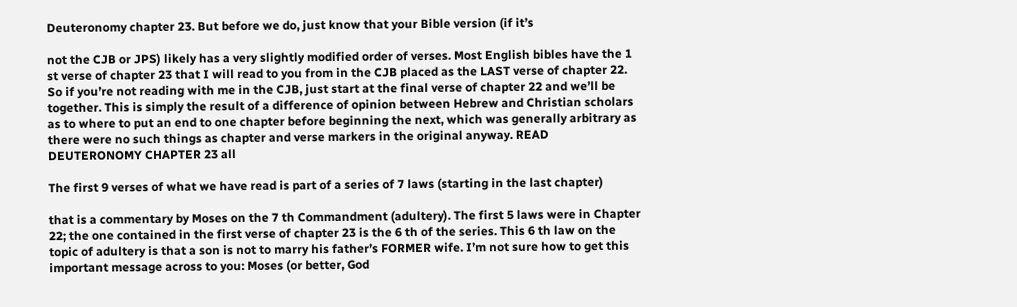Deuteronomy chapter 23. But before we do, just know that your Bible version (if it’s

not the CJB or JPS) likely has a very slightly modified order of verses. Most English bibles have the 1 st verse of chapter 23 that I will read to you from in the CJB placed as the LAST verse of chapter 22. So if you’re not reading with me in the CJB, just start at the final verse of chapter 22 and we’ll be together. This is simply the result of a difference of opinion between Hebrew and Christian scholars as to where to put an end to one chapter before beginning the next, which was generally arbitrary as there were no such things as chapter and verse markers in the original anyway. READ DEUTERONOMY CHAPTER 23 all

The first 9 verses of what we have read is part of a series of 7 laws (starting in the last chapter)

that is a commentary by Moses on the 7 th Commandment (adultery). The first 5 laws were in Chapter 22; the one contained in the first verse of chapter 23 is the 6 th of the series. This 6 th law on the topic of adultery is that a son is not to marry his father’s FORMER wife. I’m not sure how to get this important message across to you: Moses (or better, God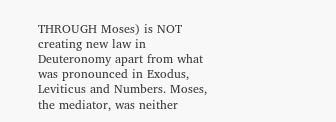THROUGH Moses) is NOT creating new law in Deuteronomy apart from what was pronounced in Exodus, Leviticus and Numbers. Moses, the mediator, was neither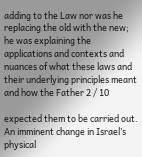adding to the Law nor was he replacing the old with the new; he was explaining the applications and contexts and nuances of what these laws and their underlying principles meant and how the Father 2 / 10

expected them to be carried out. An imminent change in Israel’s physical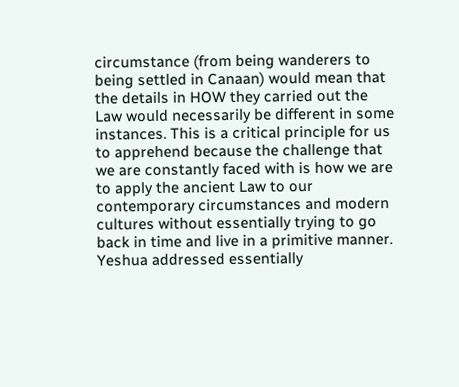circumstance (from being wanderers to being settled in Canaan) would mean that the details in HOW they carried out the Law would necessarily be different in some instances. This is a critical principle for us to apprehend because the challenge that we are constantly faced with is how we are to apply the ancient Law to our contemporary circumstances and modern cultures without essentially trying to go back in time and live in a primitive manner. Yeshua addressed essentially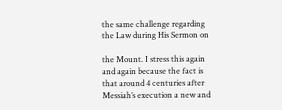the same challenge regarding the Law during His Sermon on

the Mount. I stress this again and again because the fact is that around 4 centuries after Messiah’s execution a new and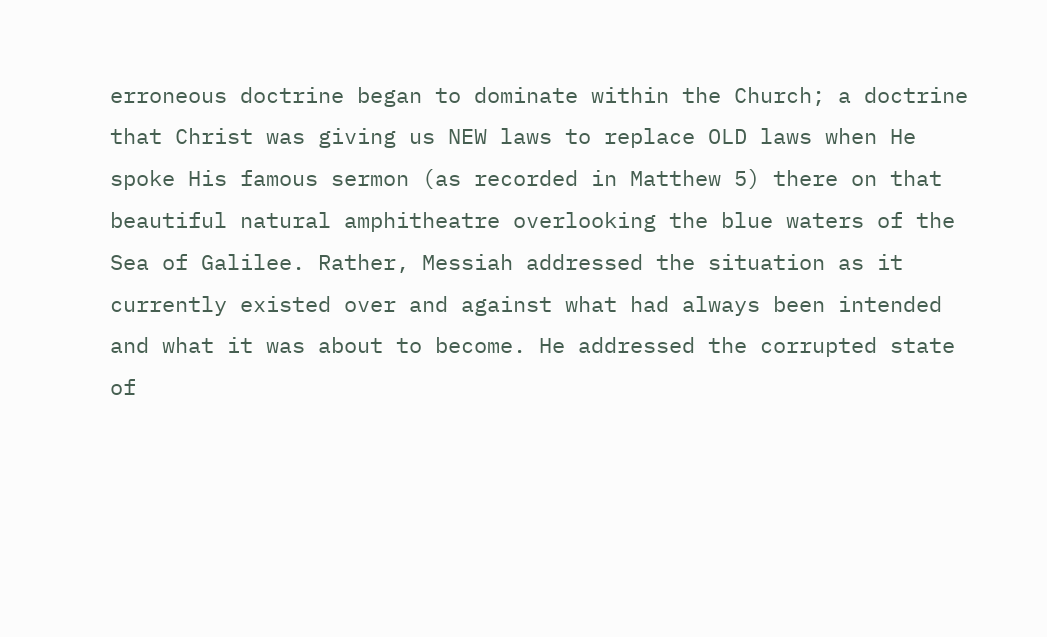erroneous doctrine began to dominate within the Church; a doctrine that Christ was giving us NEW laws to replace OLD laws when He spoke His famous sermon (as recorded in Matthew 5) there on that beautiful natural amphitheatre overlooking the blue waters of the Sea of Galilee. Rather, Messiah addressed the situation as it currently existed over and against what had always been intended and what it was about to become. He addressed the corrupted state of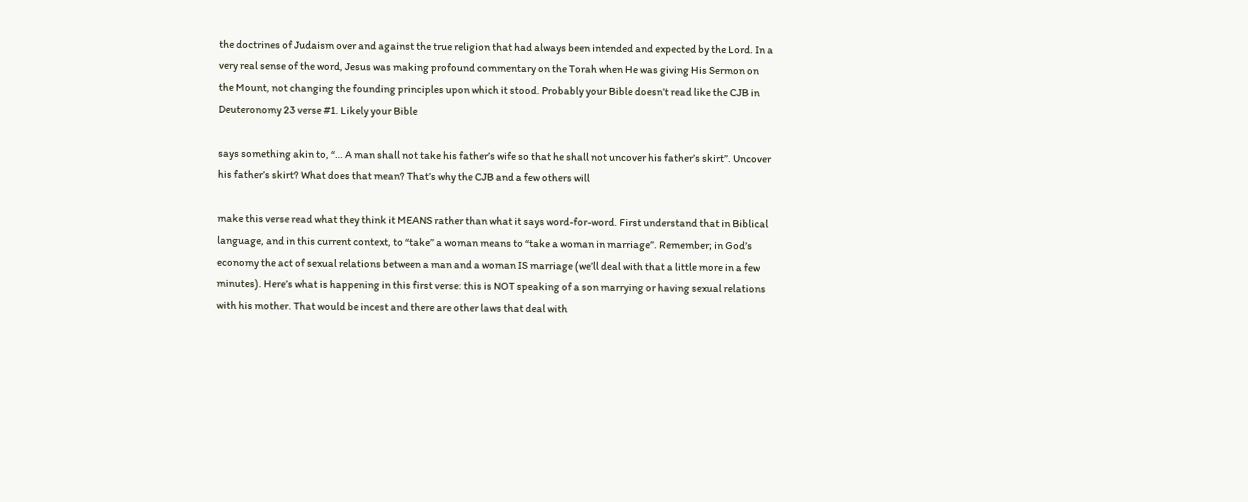the doctrines of Judaism over and against the true religion that had always been intended and expected by the Lord. In a very real sense of the word, Jesus was making profound commentary on the Torah when He was giving His Sermon on the Mount, not changing the founding principles upon which it stood. Probably your Bible doesn’t read like the CJB in Deuteronomy 23 verse #1. Likely your Bible

says something akin to, “… A man shall not take his father’s wife so that he shall not uncover his father’s skirt”. Uncover his father’s skirt? What does that mean? That’s why the CJB and a few others will

make this verse read what they think it MEANS rather than what it says word-for-word. First understand that in Biblical language, and in this current context, to “take” a woman means to “take a woman in marriage”. Remember; in God’s economy the act of sexual relations between a man and a woman IS marriage (we’ll deal with that a little more in a few minutes). Here’s what is happening in this first verse: this is NOT speaking of a son marrying or having sexual relations with his mother. That would be incest and there are other laws that deal with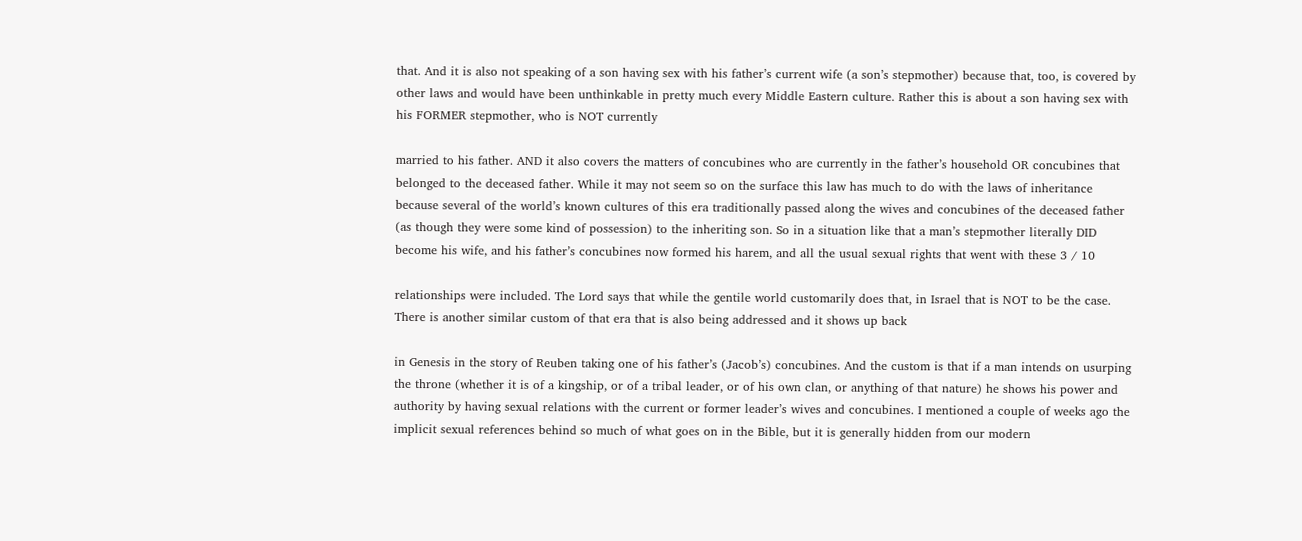that. And it is also not speaking of a son having sex with his father’s current wife (a son’s stepmother) because that, too, is covered by other laws and would have been unthinkable in pretty much every Middle Eastern culture. Rather this is about a son having sex with his FORMER stepmother, who is NOT currently

married to his father. AND it also covers the matters of concubines who are currently in the father’s household OR concubines that belonged to the deceased father. While it may not seem so on the surface this law has much to do with the laws of inheritance because several of the world’s known cultures of this era traditionally passed along the wives and concubines of the deceased father (as though they were some kind of possession) to the inheriting son. So in a situation like that a man’s stepmother literally DID become his wife, and his father’s concubines now formed his harem, and all the usual sexual rights that went with these 3 / 10

relationships were included. The Lord says that while the gentile world customarily does that, in Israel that is NOT to be the case. There is another similar custom of that era that is also being addressed and it shows up back

in Genesis in the story of Reuben taking one of his father’s (Jacob’s) concubines. And the custom is that if a man intends on usurping the throne (whether it is of a kingship, or of a tribal leader, or of his own clan, or anything of that nature) he shows his power and authority by having sexual relations with the current or former leader’s wives and concubines. I mentioned a couple of weeks ago the implicit sexual references behind so much of what goes on in the Bible, but it is generally hidden from our modern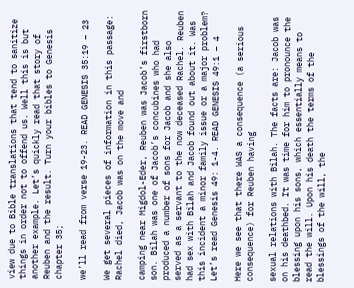view due to Bible translations that tend to sanitize things in order not to offend us. Well this is but another example. Let’s quickly read that story of Reuben and the result. Turn your bibles to Genesis chapter 35;

we’ll read from verse 19-23. READ GENESIS 35:19 – 23

We get several pieces of information in this passage: Rachel died, Jacob was on the move and

camping near Migdol-Eder, Reuben was Jacob’s firstborn son. Bilah was one of Jacob’s concubines who had produced a number of sons for Jacob and she also served as a servant to the now deceased Rachel. Reuben had sex with Bilah and Jacob found out about it. Was this incident a minor family issue or a major problem? Let’s read Genesis 49: 1-4. READ GENESIS 49:1 – 4

Here we see that there WAS a consequence (a serious consequence) for Reuben having

sexual relations with Bilah. The facts are: Jacob was on his deathbed. It was time for him to pronounce the blessing upon his sons, which essentially means to read the will. Upon his death the terms of the blessings of the will, the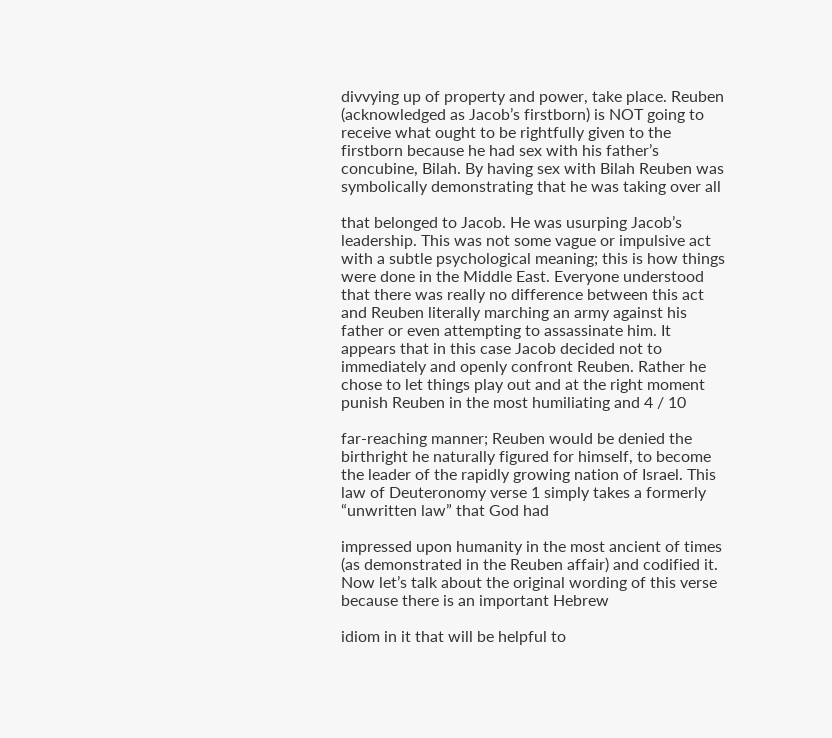divvying up of property and power, take place. Reuben (acknowledged as Jacob’s firstborn) is NOT going to receive what ought to be rightfully given to the firstborn because he had sex with his father’s concubine, Bilah. By having sex with Bilah Reuben was symbolically demonstrating that he was taking over all

that belonged to Jacob. He was usurping Jacob’s leadership. This was not some vague or impulsive act with a subtle psychological meaning; this is how things were done in the Middle East. Everyone understood that there was really no difference between this act and Reuben literally marching an army against his father or even attempting to assassinate him. It appears that in this case Jacob decided not to immediately and openly confront Reuben. Rather he chose to let things play out and at the right moment punish Reuben in the most humiliating and 4 / 10

far-reaching manner; Reuben would be denied the birthright he naturally figured for himself, to become the leader of the rapidly growing nation of Israel. This law of Deuteronomy verse 1 simply takes a formerly “unwritten law” that God had

impressed upon humanity in the most ancient of times (as demonstrated in the Reuben affair) and codified it. Now let’s talk about the original wording of this verse because there is an important Hebrew

idiom in it that will be helpful to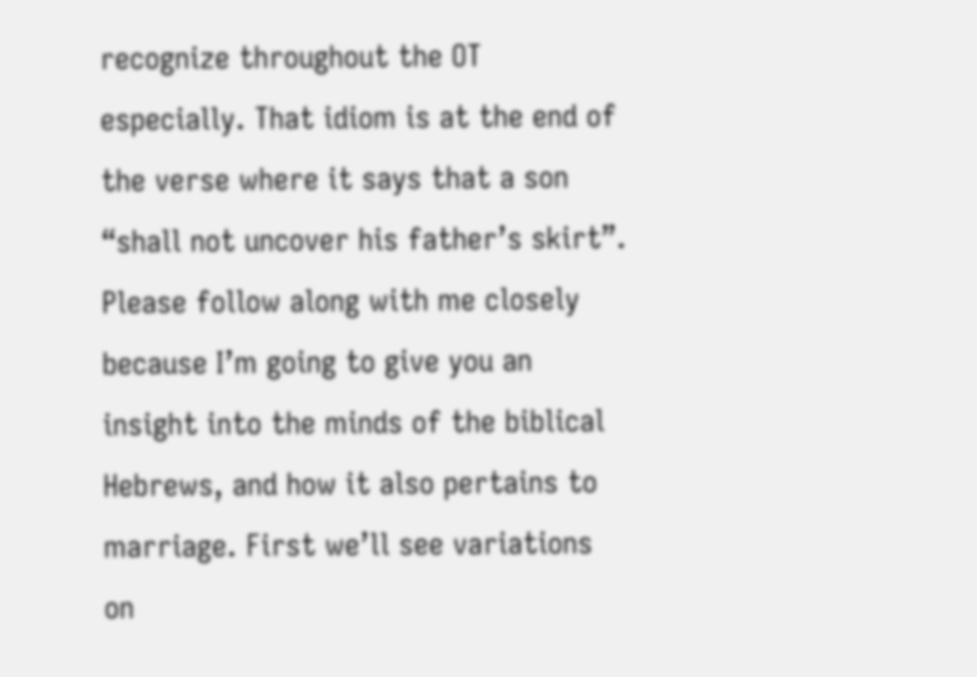recognize throughout the OT especially. That idiom is at the end of the verse where it says that a son “shall not uncover his father’s skirt”. Please follow along with me closely because I’m going to give you an insight into the minds of the biblical Hebrews, and how it also pertains to marriage. First we’ll see variations on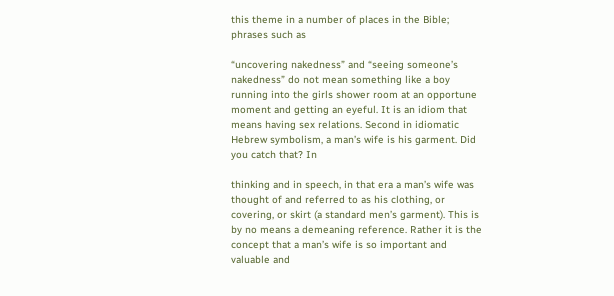this theme in a number of places in the Bible; phrases such as

“uncovering nakedness” and “seeing someone’s nakedness” do not mean something like a boy running into the girls shower room at an opportune moment and getting an eyeful. It is an idiom that means having sex relations. Second in idiomatic Hebrew symbolism, a man’s wife is his garment. Did you catch that? In

thinking and in speech, in that era a man’s wife was thought of and referred to as his clothing, or covering, or skirt (a standard men’s garment). This is by no means a demeaning reference. Rather it is the concept that a man’s wife is so important and valuable and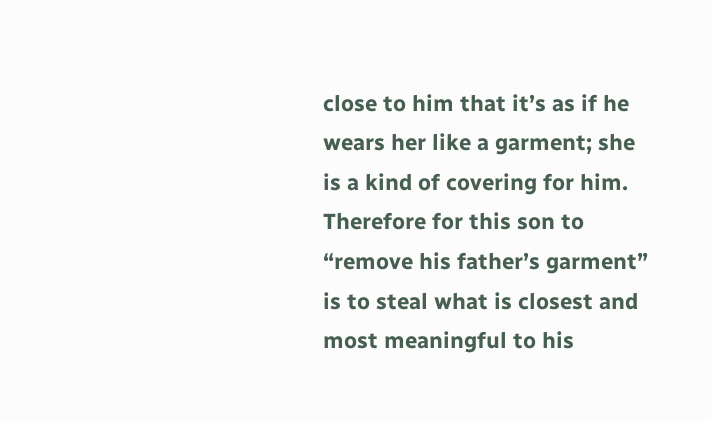close to him that it’s as if he wears her like a garment; she is a kind of covering for him. Therefore for this son to “remove his father’s garment” is to steal what is closest and most meaningful to his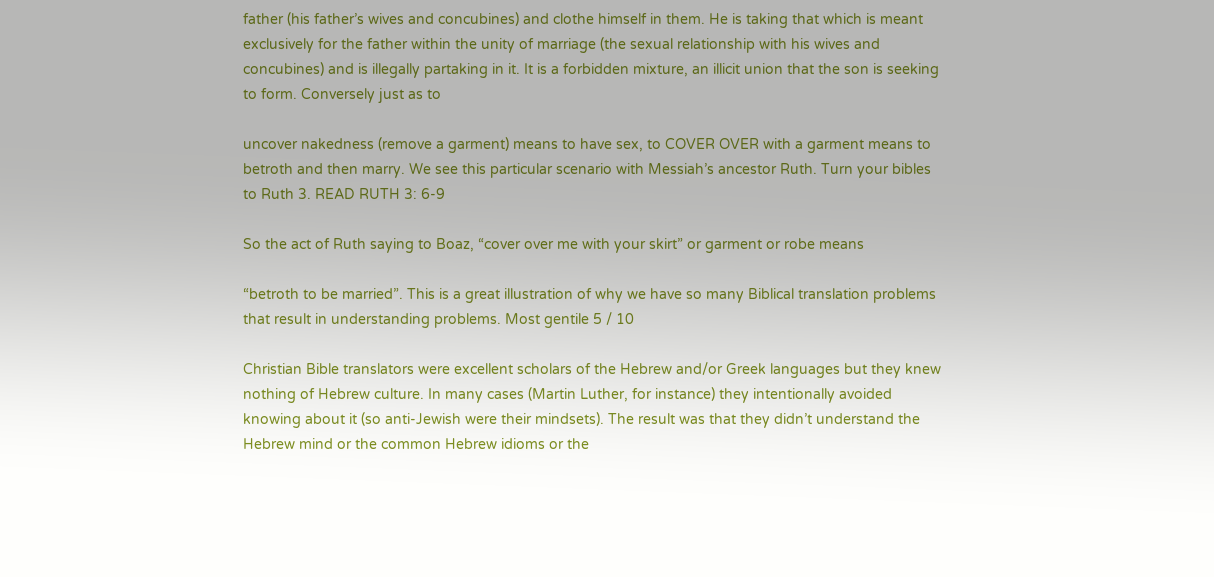father (his father’s wives and concubines) and clothe himself in them. He is taking that which is meant exclusively for the father within the unity of marriage (the sexual relationship with his wives and concubines) and is illegally partaking in it. It is a forbidden mixture, an illicit union that the son is seeking to form. Conversely just as to

uncover nakedness (remove a garment) means to have sex, to COVER OVER with a garment means to betroth and then marry. We see this particular scenario with Messiah’s ancestor Ruth. Turn your bibles to Ruth 3. READ RUTH 3: 6-9

So the act of Ruth saying to Boaz, “cover over me with your skirt” or garment or robe means

“betroth to be married”. This is a great illustration of why we have so many Biblical translation problems that result in understanding problems. Most gentile 5 / 10

Christian Bible translators were excellent scholars of the Hebrew and/or Greek languages but they knew nothing of Hebrew culture. In many cases (Martin Luther, for instance) they intentionally avoided knowing about it (so anti-Jewish were their mindsets). The result was that they didn’t understand the Hebrew mind or the common Hebrew idioms or the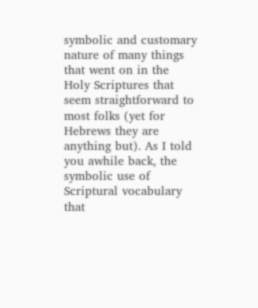symbolic and customary nature of many things that went on in the Holy Scriptures that seem straightforward to most folks (yet for Hebrews they are anything but). As I told you awhile back, the symbolic use of Scriptural vocabulary that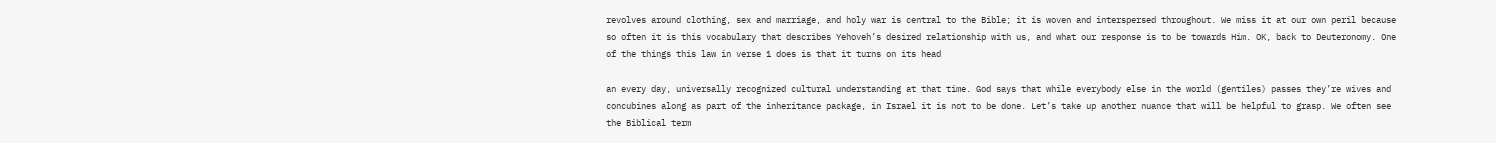revolves around clothing, sex and marriage, and holy war is central to the Bible; it is woven and interspersed throughout. We miss it at our own peril because so often it is this vocabulary that describes Yehoveh’s desired relationship with us, and what our response is to be towards Him. OK, back to Deuteronomy. One of the things this law in verse 1 does is that it turns on its head

an every day, universally recognized cultural understanding at that time. God says that while everybody else in the world (gentiles) passes they’re wives and concubines along as part of the inheritance package, in Israel it is not to be done. Let’s take up another nuance that will be helpful to grasp. We often see the Biblical term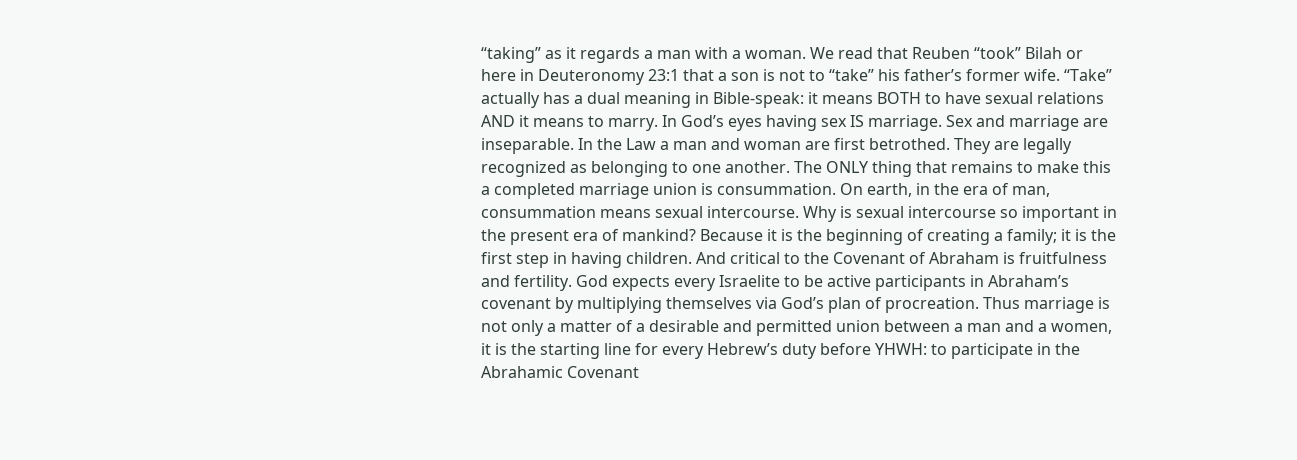“taking” as it regards a man with a woman. We read that Reuben “took” Bilah or here in Deuteronomy 23:1 that a son is not to “take” his father’s former wife. “Take” actually has a dual meaning in Bible-speak: it means BOTH to have sexual relations AND it means to marry. In God’s eyes having sex IS marriage. Sex and marriage are inseparable. In the Law a man and woman are first betrothed. They are legally recognized as belonging to one another. The ONLY thing that remains to make this a completed marriage union is consummation. On earth, in the era of man, consummation means sexual intercourse. Why is sexual intercourse so important in the present era of mankind? Because it is the beginning of creating a family; it is the first step in having children. And critical to the Covenant of Abraham is fruitfulness and fertility. God expects every Israelite to be active participants in Abraham’s covenant by multiplying themselves via God’s plan of procreation. Thus marriage is not only a matter of a desirable and permitted union between a man and a women, it is the starting line for every Hebrew’s duty before YHWH: to participate in the Abrahamic Covenant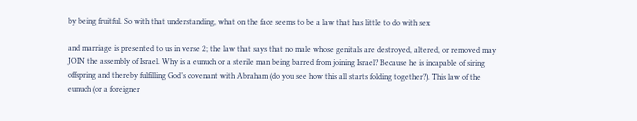by being fruitful. So with that understanding, what on the face seems to be a law that has little to do with sex

and marriage is presented to us in verse 2; the law that says that no male whose genitals are destroyed, altered, or removed may JOIN the assembly of Israel. Why is a eunuch or a sterile man being barred from joining Israel? Because he is incapable of siring offspring and thereby fulfilling God’s covenant with Abraham (do you see how this all starts folding together?). This law of the eunuch (or a foreigner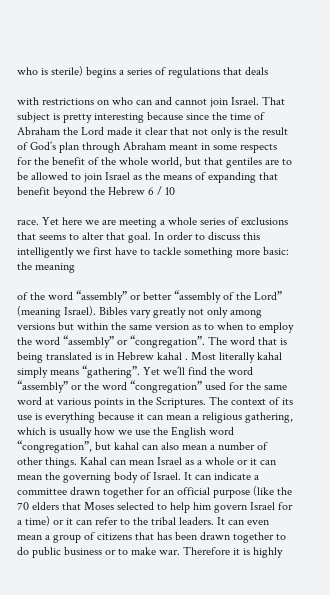who is sterile) begins a series of regulations that deals

with restrictions on who can and cannot join Israel. That subject is pretty interesting because since the time of Abraham the Lord made it clear that not only is the result of God’s plan through Abraham meant in some respects for the benefit of the whole world, but that gentiles are to be allowed to join Israel as the means of expanding that benefit beyond the Hebrew 6 / 10

race. Yet here we are meeting a whole series of exclusions that seems to alter that goal. In order to discuss this intelligently we first have to tackle something more basic: the meaning

of the word “assembly” or better “assembly of the Lord” (meaning Israel). Bibles vary greatly not only among versions but within the same version as to when to employ the word “assembly” or “congregation”. The word that is being translated is in Hebrew kahal . Most literally kahal simply means “gathering”. Yet we’ll find the word “assembly” or the word “congregation” used for the same word at various points in the Scriptures. The context of its use is everything because it can mean a religious gathering, which is usually how we use the English word “congregation”, but kahal can also mean a number of other things. Kahal can mean Israel as a whole or it can mean the governing body of Israel. It can indicate a committee drawn together for an official purpose (like the 70 elders that Moses selected to help him govern Israel for a time) or it can refer to the tribal leaders. It can even mean a group of citizens that has been drawn together to do public business or to make war. Therefore it is highly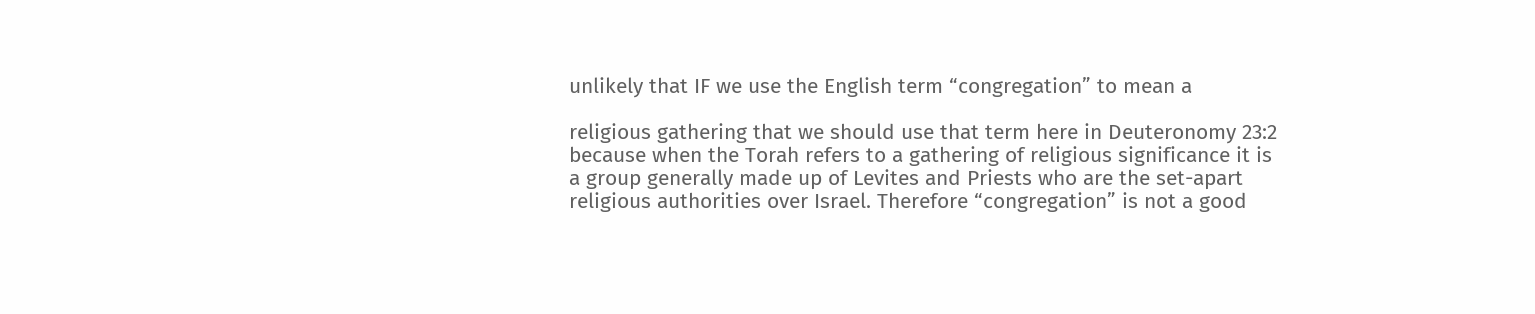unlikely that IF we use the English term “congregation” to mean a

religious gathering that we should use that term here in Deuteronomy 23:2 because when the Torah refers to a gathering of religious significance it is a group generally made up of Levites and Priests who are the set-apart religious authorities over Israel. Therefore “congregation” is not a good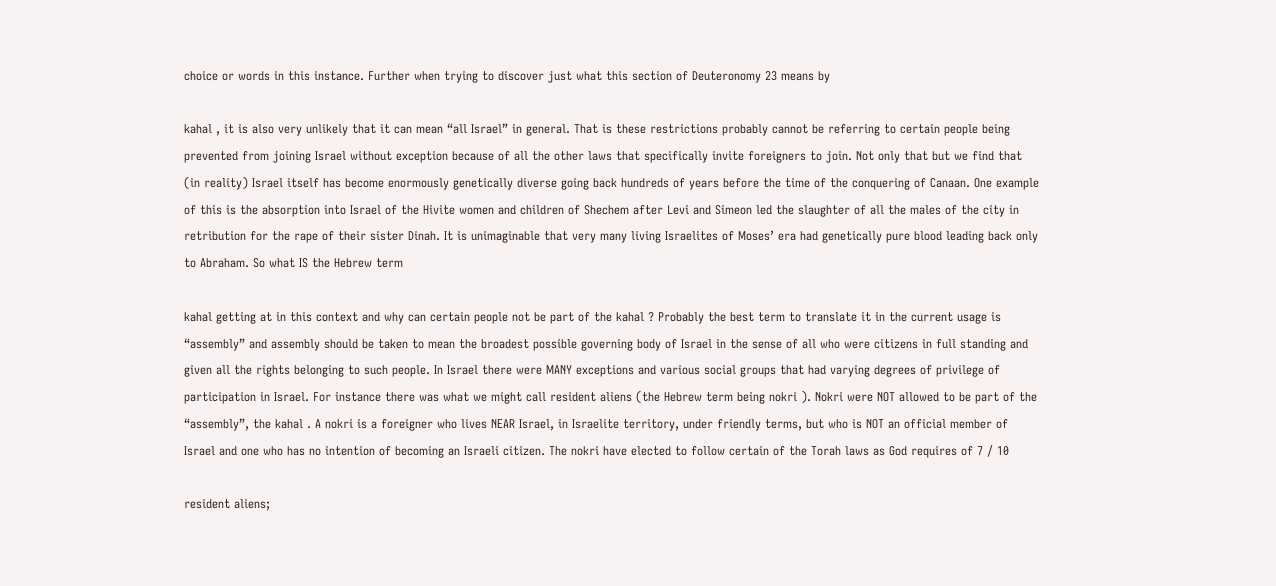choice or words in this instance. Further when trying to discover just what this section of Deuteronomy 23 means by

kahal , it is also very unlikely that it can mean “all Israel” in general. That is these restrictions probably cannot be referring to certain people being prevented from joining Israel without exception because of all the other laws that specifically invite foreigners to join. Not only that but we find that (in reality) Israel itself has become enormously genetically diverse going back hundreds of years before the time of the conquering of Canaan. One example of this is the absorption into Israel of the Hivite women and children of Shechem after Levi and Simeon led the slaughter of all the males of the city in retribution for the rape of their sister Dinah. It is unimaginable that very many living Israelites of Moses’ era had genetically pure blood leading back only to Abraham. So what IS the Hebrew term

kahal getting at in this context and why can certain people not be part of the kahal ? Probably the best term to translate it in the current usage is “assembly” and assembly should be taken to mean the broadest possible governing body of Israel in the sense of all who were citizens in full standing and given all the rights belonging to such people. In Israel there were MANY exceptions and various social groups that had varying degrees of privilege of participation in Israel. For instance there was what we might call resident aliens (the Hebrew term being nokri ). Nokri were NOT allowed to be part of the “assembly”, the kahal . A nokri is a foreigner who lives NEAR Israel, in Israelite territory, under friendly terms, but who is NOT an official member of Israel and one who has no intention of becoming an Israeli citizen. The nokri have elected to follow certain of the Torah laws as God requires of 7 / 10

resident aliens;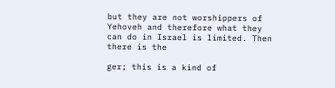but they are not worshippers of Yehoveh and therefore what they can do in Israel is limited. Then there is the

ger; this is a kind of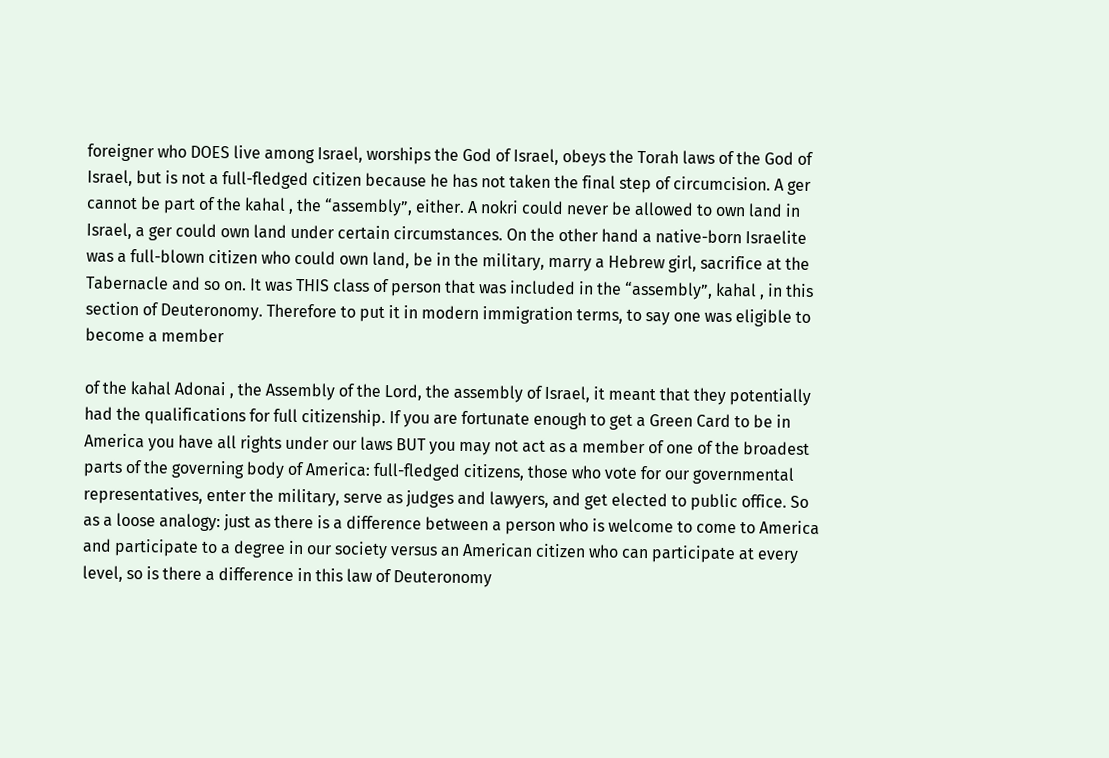foreigner who DOES live among Israel, worships the God of Israel, obeys the Torah laws of the God of Israel, but is not a full-fledged citizen because he has not taken the final step of circumcision. A ger cannot be part of the kahal , the “assembly”, either. A nokri could never be allowed to own land in Israel, a ger could own land under certain circumstances. On the other hand a native-born Israelite was a full-blown citizen who could own land, be in the military, marry a Hebrew girl, sacrifice at the Tabernacle and so on. It was THIS class of person that was included in the “assembly”, kahal , in this section of Deuteronomy. Therefore to put it in modern immigration terms, to say one was eligible to become a member

of the kahal Adonai , the Assembly of the Lord, the assembly of Israel, it meant that they potentially had the qualifications for full citizenship. If you are fortunate enough to get a Green Card to be in America you have all rights under our laws BUT you may not act as a member of one of the broadest parts of the governing body of America: full-fledged citizens, those who vote for our governmental representatives, enter the military, serve as judges and lawyers, and get elected to public office. So as a loose analogy: just as there is a difference between a person who is welcome to come to America and participate to a degree in our society versus an American citizen who can participate at every level, so is there a difference in this law of Deuteronomy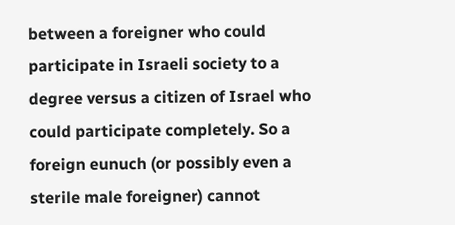between a foreigner who could participate in Israeli society to a degree versus a citizen of Israel who could participate completely. So a foreign eunuch (or possibly even a sterile male foreigner) cannot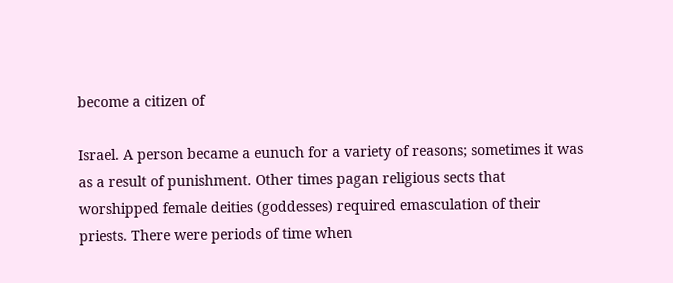become a citizen of

Israel. A person became a eunuch for a variety of reasons; sometimes it was as a result of punishment. Other times pagan religious sects that worshipped female deities (goddesses) required emasculation of their priests. There were periods of time when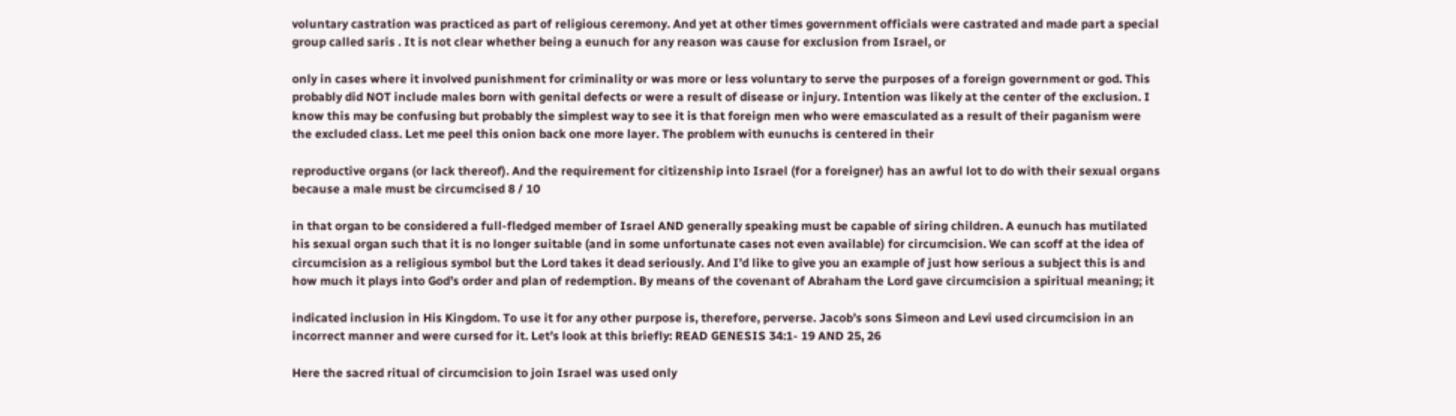voluntary castration was practiced as part of religious ceremony. And yet at other times government officials were castrated and made part a special group called saris . It is not clear whether being a eunuch for any reason was cause for exclusion from Israel, or

only in cases where it involved punishment for criminality or was more or less voluntary to serve the purposes of a foreign government or god. This probably did NOT include males born with genital defects or were a result of disease or injury. Intention was likely at the center of the exclusion. I know this may be confusing but probably the simplest way to see it is that foreign men who were emasculated as a result of their paganism were the excluded class. Let me peel this onion back one more layer. The problem with eunuchs is centered in their

reproductive organs (or lack thereof). And the requirement for citizenship into Israel (for a foreigner) has an awful lot to do with their sexual organs because a male must be circumcised 8 / 10

in that organ to be considered a full-fledged member of Israel AND generally speaking must be capable of siring children. A eunuch has mutilated his sexual organ such that it is no longer suitable (and in some unfortunate cases not even available) for circumcision. We can scoff at the idea of circumcision as a religious symbol but the Lord takes it dead seriously. And I’d like to give you an example of just how serious a subject this is and how much it plays into God’s order and plan of redemption. By means of the covenant of Abraham the Lord gave circumcision a spiritual meaning; it

indicated inclusion in His Kingdom. To use it for any other purpose is, therefore, perverse. Jacob’s sons Simeon and Levi used circumcision in an incorrect manner and were cursed for it. Let’s look at this briefly: READ GENESIS 34:1- 19 AND 25, 26

Here the sacred ritual of circumcision to join Israel was used only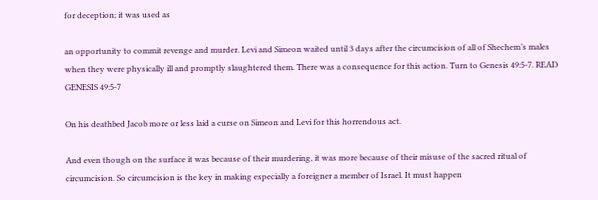for deception; it was used as

an opportunity to commit revenge and murder. Levi and Simeon waited until 3 days after the circumcision of all of Shechem’s males when they were physically ill and promptly slaughtered them. There was a consequence for this action. Turn to Genesis 49:5-7. READ GENESIS 49:5-7

On his deathbed Jacob more or less laid a curse on Simeon and Levi for this horrendous act.

And even though on the surface it was because of their murdering, it was more because of their misuse of the sacred ritual of circumcision. So circumcision is the key in making especially a foreigner a member of Israel. It must happen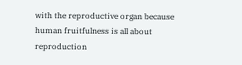with the reproductive organ because human fruitfulness is all about reproduction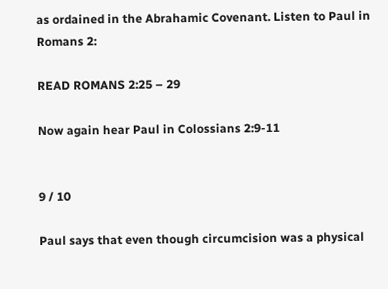as ordained in the Abrahamic Covenant. Listen to Paul in Romans 2:

READ ROMANS 2:25 – 29

Now again hear Paul in Colossians 2:9-11


9 / 10

Paul says that even though circumcision was a physical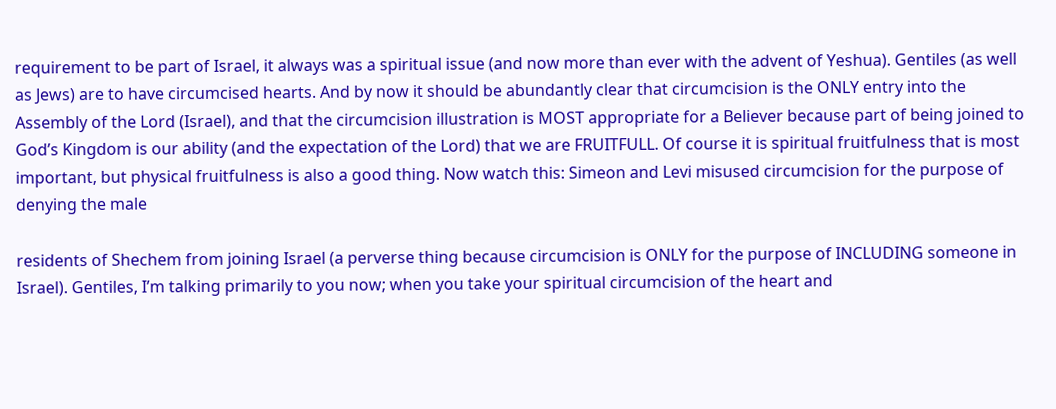requirement to be part of Israel, it always was a spiritual issue (and now more than ever with the advent of Yeshua). Gentiles (as well as Jews) are to have circumcised hearts. And by now it should be abundantly clear that circumcision is the ONLY entry into the Assembly of the Lord (Israel), and that the circumcision illustration is MOST appropriate for a Believer because part of being joined to God’s Kingdom is our ability (and the expectation of the Lord) that we are FRUITFULL. Of course it is spiritual fruitfulness that is most important, but physical fruitfulness is also a good thing. Now watch this: Simeon and Levi misused circumcision for the purpose of denying the male

residents of Shechem from joining Israel (a perverse thing because circumcision is ONLY for the purpose of INCLUDING someone in Israel). Gentiles, I’m talking primarily to you now; when you take your spiritual circumcision of the heart and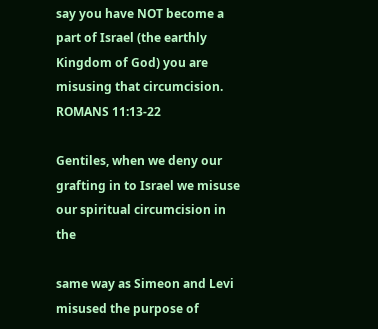say you have NOT become a part of Israel (the earthly Kingdom of God) you are misusing that circumcision. ROMANS 11:13-22

Gentiles, when we deny our grafting in to Israel we misuse our spiritual circumcision in the

same way as Simeon and Levi misused the purpose of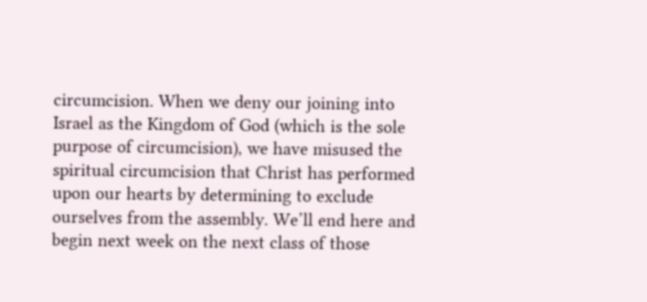circumcision. When we deny our joining into Israel as the Kingdom of God (which is the sole purpose of circumcision), we have misused the spiritual circumcision that Christ has performed upon our hearts by determining to exclude ourselves from the assembly. We’ll end here and begin next week on the next class of those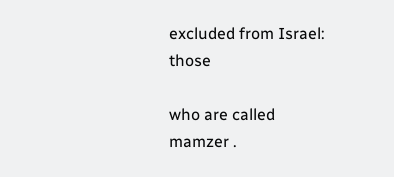excluded from Israel: those

who are called mamzer .